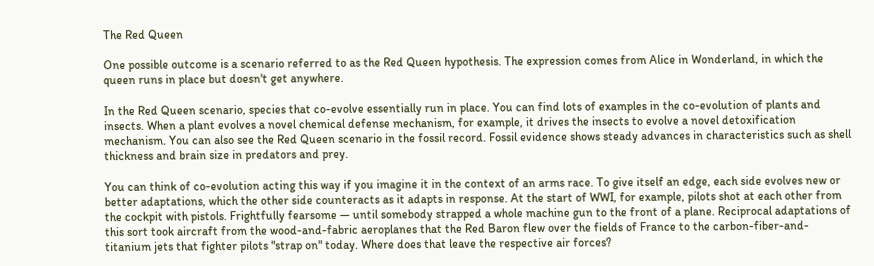The Red Queen

One possible outcome is a scenario referred to as the Red Queen hypothesis. The expression comes from Alice in Wonderland, in which the queen runs in place but doesn't get anywhere.

In the Red Queen scenario, species that co-evolve essentially run in place. You can find lots of examples in the co-evolution of plants and insects. When a plant evolves a novel chemical defense mechanism, for example, it drives the insects to evolve a novel detoxification mechanism. You can also see the Red Queen scenario in the fossil record. Fossil evidence shows steady advances in characteristics such as shell thickness and brain size in predators and prey.

You can think of co-evolution acting this way if you imagine it in the context of an arms race. To give itself an edge, each side evolves new or better adaptations, which the other side counteracts as it adapts in response. At the start of WWI, for example, pilots shot at each other from the cockpit with pistols. Frightfully fearsome — until somebody strapped a whole machine gun to the front of a plane. Reciprocal adaptations of this sort took aircraft from the wood-and-fabric aeroplanes that the Red Baron flew over the fields of France to the carbon-fiber-and-titanium jets that fighter pilots "strap on" today. Where does that leave the respective air forces?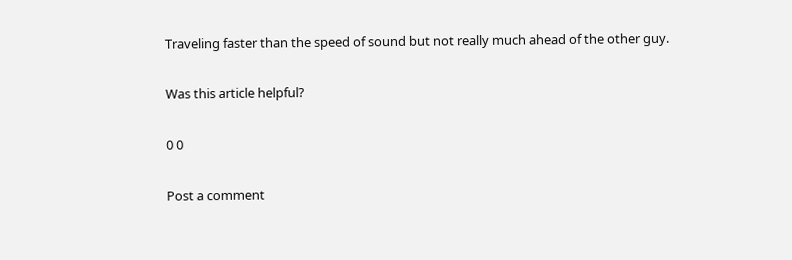Traveling faster than the speed of sound but not really much ahead of the other guy.

Was this article helpful?

0 0

Post a comment